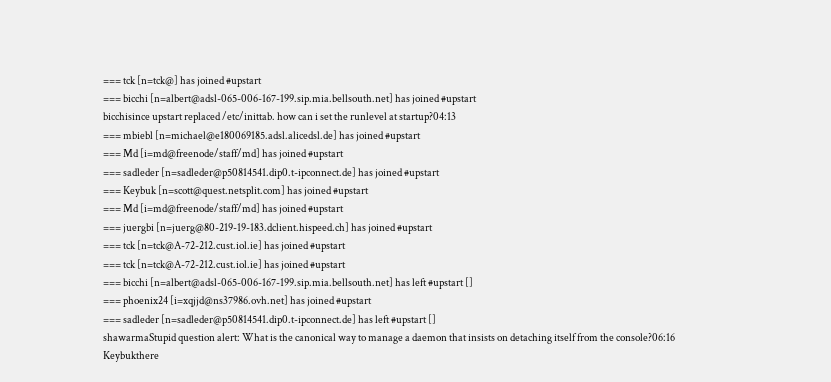=== tck [n=tck@] has joined #upstart
=== bicchi [n=albert@adsl-065-006-167-199.sip.mia.bellsouth.net] has joined #upstart
bicchisince upstart replaced /etc/inittab. how can i set the runlevel at startup?04:13
=== mbiebl [n=michael@e180069185.adsl.alicedsl.de] has joined #upstart
=== Md [i=md@freenode/staff/md] has joined #upstart
=== sadleder [n=sadleder@p50814541.dip0.t-ipconnect.de] has joined #upstart
=== Keybuk [n=scott@quest.netsplit.com] has joined #upstart
=== Md [i=md@freenode/staff/md] has joined #upstart
=== juergbi [n=juerg@80-219-19-183.dclient.hispeed.ch] has joined #upstart
=== tck [n=tck@A-72-212.cust.iol.ie] has joined #upstart
=== tck [n=tck@A-72-212.cust.iol.ie] has joined #upstart
=== bicchi [n=albert@adsl-065-006-167-199.sip.mia.bellsouth.net] has left #upstart []
=== phoenix24 [i=xqjjd@ns37986.ovh.net] has joined #upstart
=== sadleder [n=sadleder@p50814541.dip0.t-ipconnect.de] has left #upstart []
shawarmaStupid question alert: What is the canonical way to manage a daemon that insists on detaching itself from the console?06:16
Keybukthere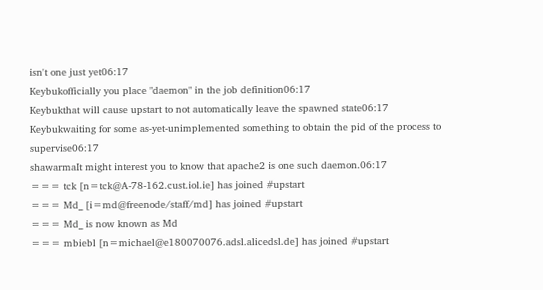isn't one just yet06:17
Keybukofficially you place "daemon" in the job definition06:17
Keybukthat will cause upstart to not automatically leave the spawned state06:17
Keybukwaiting for some as-yet-unimplemented something to obtain the pid of the process to supervise06:17
shawarmaIt might interest you to know that apache2 is one such daemon.06:17
=== tck [n=tck@A-78-162.cust.iol.ie] has joined #upstart
=== Md_ [i=md@freenode/staff/md] has joined #upstart
=== Md_ is now known as Md
=== mbiebl [n=michael@e180070076.adsl.alicedsl.de] has joined #upstart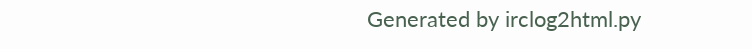Generated by irclog2html.py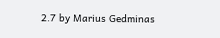2.7 by Marius Gedminas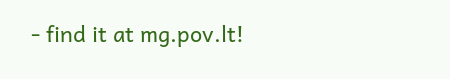- find it at mg.pov.lt!